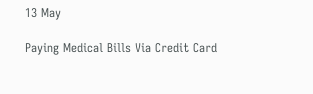13 May

Paying Medical Bills Via Credit Card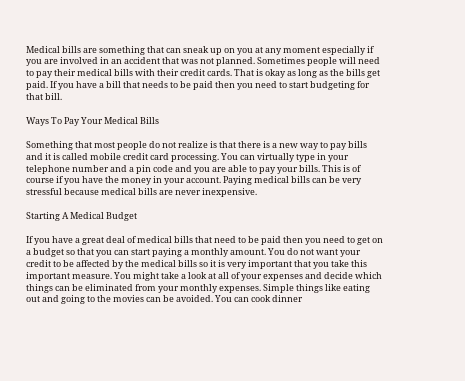Medical bills are something that can sneak up on you at any moment especially if you are involved in an accident that was not planned. Sometimes people will need to pay their medical bills with their credit cards. That is okay as long as the bills get paid. If you have a bill that needs to be paid then you need to start budgeting for that bill.

Ways To Pay Your Medical Bills

Something that most people do not realize is that there is a new way to pay bills and it is called mobile credit card processing. You can virtually type in your telephone number and a pin code and you are able to pay your bills. This is of course if you have the money in your account. Paying medical bills can be very stressful because medical bills are never inexpensive.

Starting A Medical Budget

If you have a great deal of medical bills that need to be paid then you need to get on a budget so that you can start paying a monthly amount. You do not want your credit to be affected by the medical bills so it is very important that you take this important measure. You might take a look at all of your expenses and decide which things can be eliminated from your monthly expenses. Simple things like eating out and going to the movies can be avoided. You can cook dinner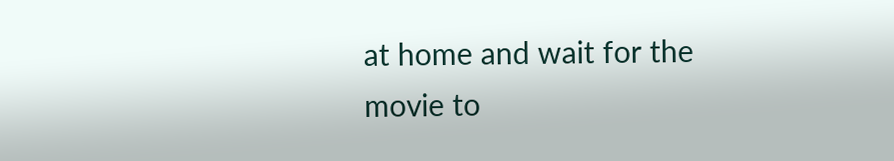at home and wait for the movie to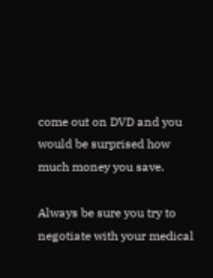come out on DVD and you would be surprised how much money you save.

Always be sure you try to negotiate with your medical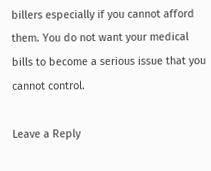billers especially if you cannot afford them. You do not want your medical bills to become a serious issue that you cannot control.

Leave a Reply